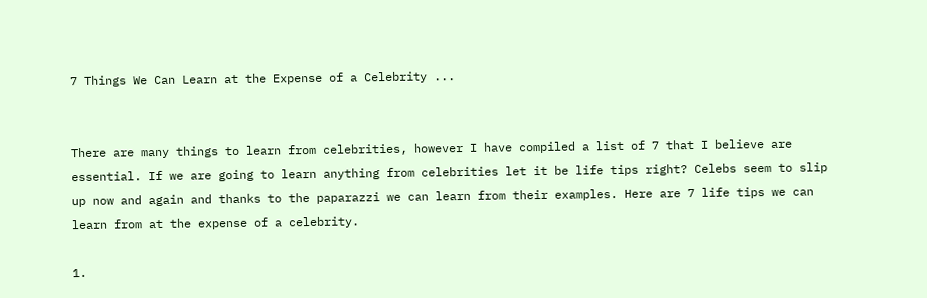7 Things We Can Learn at the Expense of a Celebrity ...


There are many things to learn from celebrities, however I have compiled a list of 7 that I believe are essential. If we are going to learn anything from celebrities let it be life tips right? Celebs seem to slip up now and again and thanks to the paparazzi we can learn from their examples. Here are 7 life tips we can learn from at the expense of a celebrity.

1.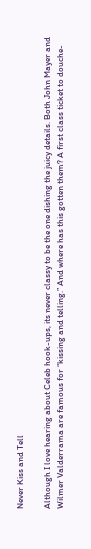Never Kiss and Tell

Although I love hearing about Celeb hook-ups, its never classy to be the one dishing the juicy details. Both John Mayer and Wilmer Valderrama are famous for “kissing and telling.” And where has this gotten them? A first class ticket to douche-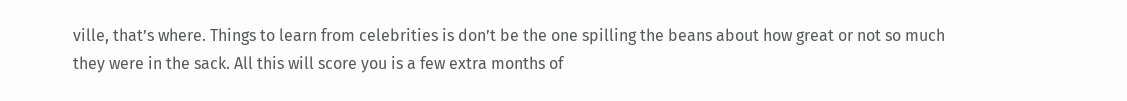ville, that’s where. Things to learn from celebrities is don’t be the one spilling the beans about how great or not so much they were in the sack. All this will score you is a few extra months of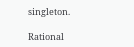singleton.

Rational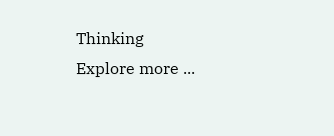Thinking
Explore more ...